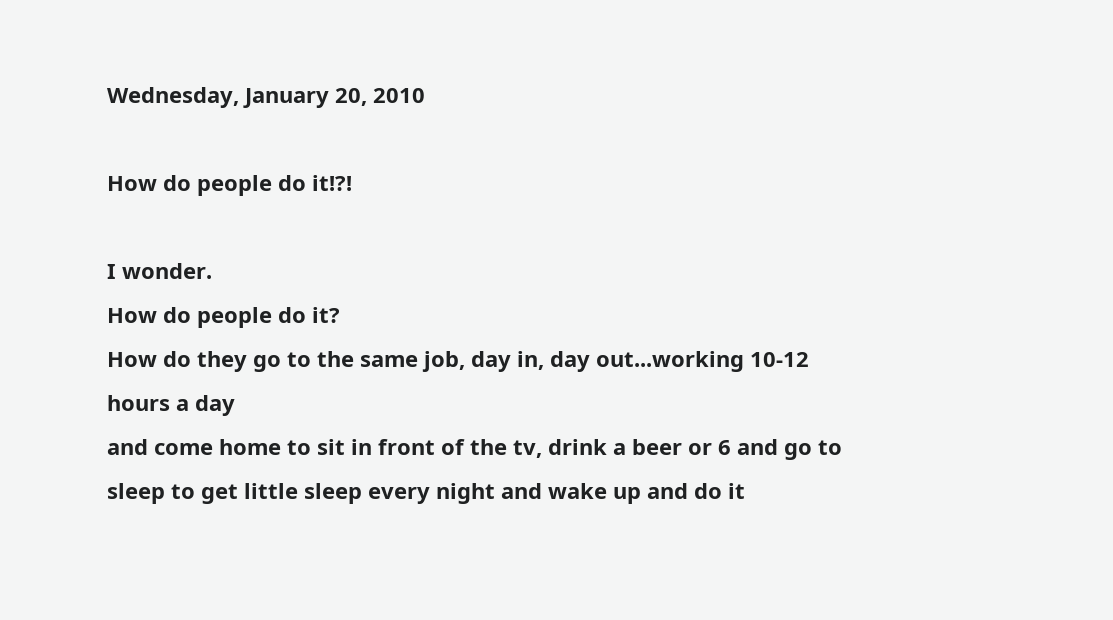Wednesday, January 20, 2010

How do people do it!?!

I wonder.
How do people do it?
How do they go to the same job, day in, day out...working 10-12 hours a day
and come home to sit in front of the tv, drink a beer or 6 and go to sleep to get little sleep every night and wake up and do it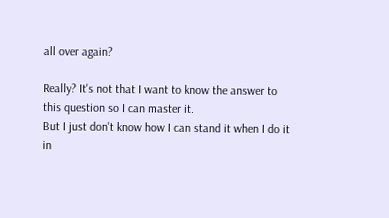all over again?

Really? It's not that I want to know the answer to this question so I can master it.
But I just don't know how I can stand it when I do it in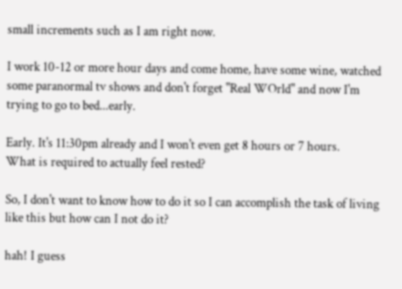small increments such as I am right now.

I work 10-12 or more hour days and come home, have some wine, watched some paranormal tv shows and don't forget "Real WOrld" and now I'm trying to go to bed...early.

Early. It's 11:30pm already and I won't even get 8 hours or 7 hours.
What is required to actually feel rested?

So, I don't want to know how to do it so I can accomplish the task of living like this but how can I not do it?

hah! I guess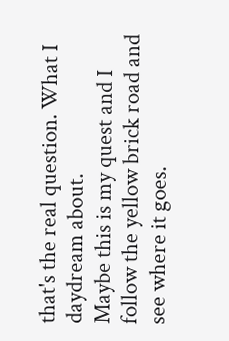that's the real question. What I daydream about.
Maybe this is my quest and I follow the yellow brick road and see where it goes.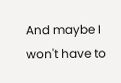And maybe I won't have to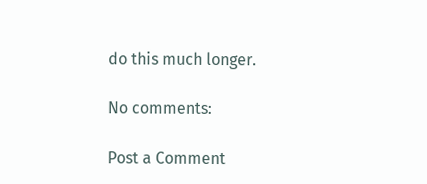do this much longer.

No comments:

Post a Comment